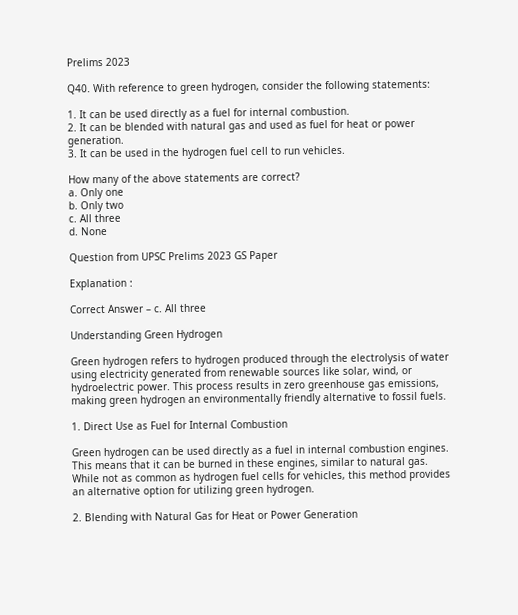Prelims 2023

Q40. With reference to green hydrogen, consider the following statements:

1. It can be used directly as a fuel for internal combustion.
2. It can be blended with natural gas and used as fuel for heat or power generation.
3. It can be used in the hydrogen fuel cell to run vehicles.

How many of the above statements are correct?
a. Only one
b. Only two
c. All three
d. None

Question from UPSC Prelims 2023 GS Paper

Explanation :

Correct Answer – c. All three

Understanding Green Hydrogen

Green hydrogen refers to hydrogen produced through the electrolysis of water using electricity generated from renewable sources like solar, wind, or hydroelectric power. This process results in zero greenhouse gas emissions, making green hydrogen an environmentally friendly alternative to fossil fuels.

1. Direct Use as Fuel for Internal Combustion

Green hydrogen can be used directly as a fuel in internal combustion engines. This means that it can be burned in these engines, similar to natural gas. While not as common as hydrogen fuel cells for vehicles, this method provides an alternative option for utilizing green hydrogen.

2. Blending with Natural Gas for Heat or Power Generation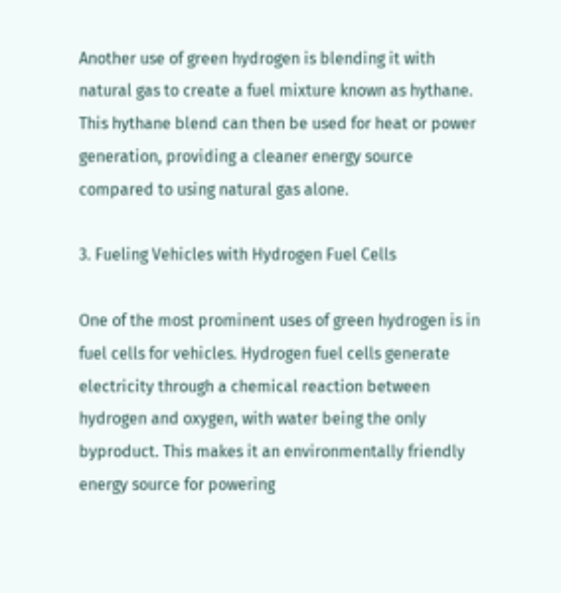Another use of green hydrogen is blending it with natural gas to create a fuel mixture known as hythane. This hythane blend can then be used for heat or power generation, providing a cleaner energy source compared to using natural gas alone.

3. Fueling Vehicles with Hydrogen Fuel Cells

One of the most prominent uses of green hydrogen is in fuel cells for vehicles. Hydrogen fuel cells generate electricity through a chemical reaction between hydrogen and oxygen, with water being the only byproduct. This makes it an environmentally friendly energy source for powering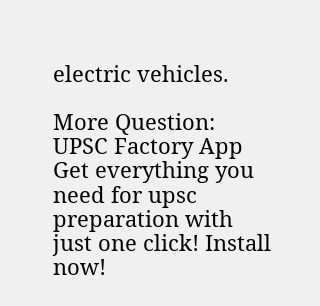electric vehicles.

More Question:
UPSC Factory App
Get everything you need for upsc preparation with just one click! Install now!